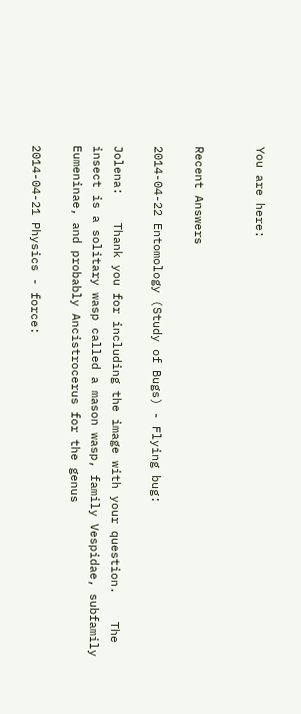You are here:


Recent Answers

2014-04-22 Entomology (Study of Bugs) - Flying bug:

Jolena:    Thank you for including the image with your question.    The insect is a solitary wasp called a mason wasp, family Vespidae, subfamily Eumeninae, and probably Ancistrocerus for the genus

2014-04-21 Physics - force: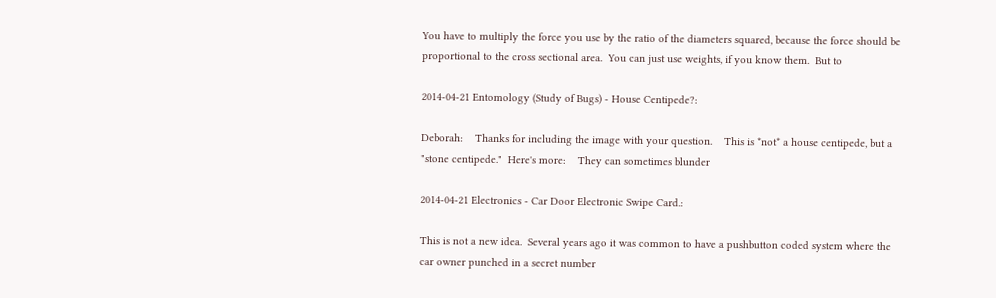You have to multiply the force you use by the ratio of the diameters squared, because the force should be proportional to the cross sectional area.  You can just use weights, if you know them.  But to

2014-04-21 Entomology (Study of Bugs) - House Centipede?:

Deborah:    Thanks for including the image with your question.    This is *not* a house centipede, but a "stone centipede."  Here's more:    They can sometimes blunder

2014-04-21 Electronics - Car Door Electronic Swipe Card.:

This is not a new idea.  Several years ago it was common to have a pushbutton coded system where the car owner punched in a secret number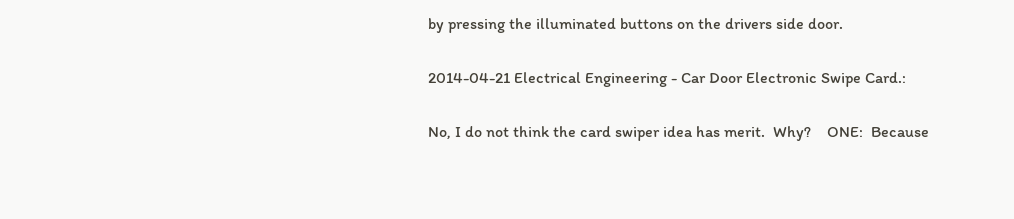by pressing the illuminated buttons on the drivers side door.

2014-04-21 Electrical Engineering - Car Door Electronic Swipe Card.:

No, I do not think the card swiper idea has merit.  Why?    ONE:  Because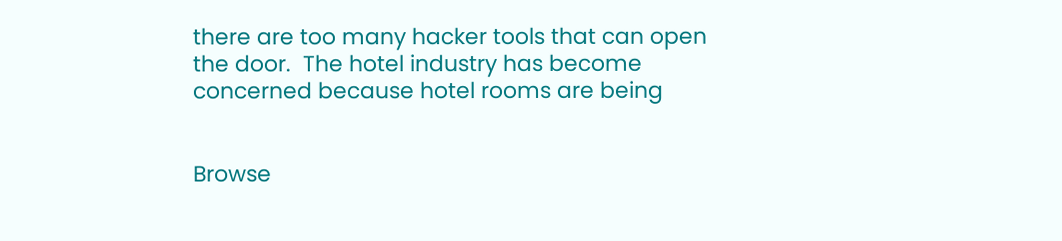there are too many hacker tools that can open the door.  The hotel industry has become concerned because hotel rooms are being


Browse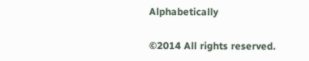Alphabetically

©2014 All rights reserved.